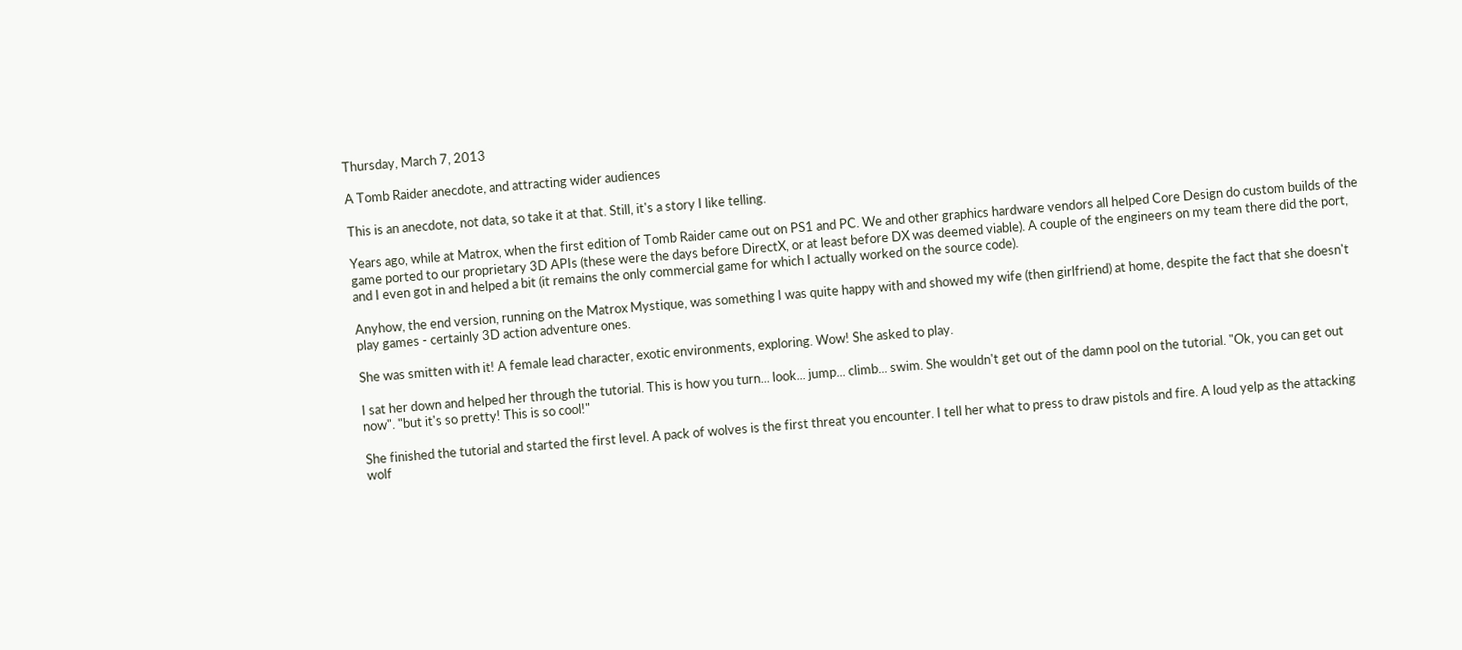Thursday, March 7, 2013

A Tomb Raider anecdote, and attracting wider audiences

This is an anecdote, not data, so take it at that. Still, it's a story I like telling.

Years ago, while at Matrox, when the first edition of Tomb Raider came out on PS1 and PC. We and other graphics hardware vendors all helped Core Design do custom builds of the game ported to our proprietary 3D APIs (these were the days before DirectX, or at least before DX was deemed viable). A couple of the engineers on my team there did the port, and I even got in and helped a bit (it remains the only commercial game for which I actually worked on the source code).

Anyhow, the end version, running on the Matrox Mystique, was something I was quite happy with and showed my wife (then girlfriend) at home, despite the fact that she doesn't play games - certainly 3D action adventure ones.

She was smitten with it! A female lead character, exotic environments, exploring. Wow! She asked to play.

I sat her down and helped her through the tutorial. This is how you turn... look... jump... climb... swim. She wouldn't get out of the damn pool on the tutorial. "Ok, you can get out now". "but it's so pretty! This is so cool!"

She finished the tutorial and started the first level. A pack of wolves is the first threat you encounter. I tell her what to press to draw pistols and fire. A loud yelp as the attacking wolf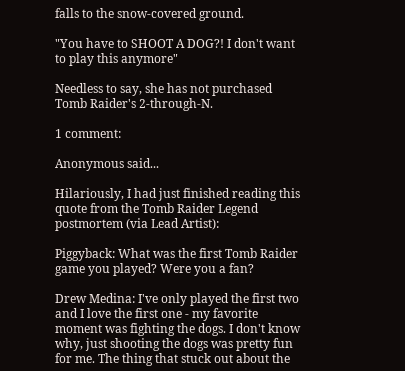falls to the snow-covered ground.

"You have to SHOOT A DOG?! I don't want to play this anymore"

Needless to say, she has not purchased Tomb Raider's 2-through-N.

1 comment:

Anonymous said...

Hilariously, I had just finished reading this quote from the Tomb Raider Legend postmortem (via Lead Artist):

Piggyback: What was the first Tomb Raider game you played? Were you a fan?

Drew Medina: I've only played the first two and I love the first one - my favorite moment was fighting the dogs. I don't know why, just shooting the dogs was pretty fun for me. The thing that stuck out about the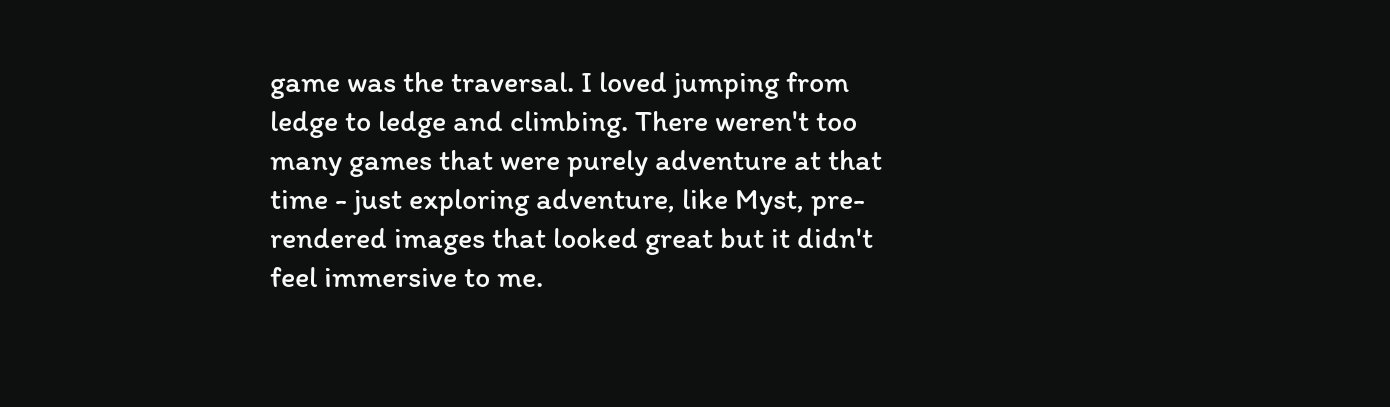game was the traversal. I loved jumping from ledge to ledge and climbing. There weren't too many games that were purely adventure at that time - just exploring adventure, like Myst, pre-rendered images that looked great but it didn't feel immersive to me.